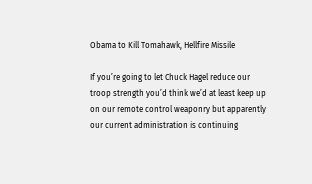Obama to Kill Tomahawk, Hellfire Missile

If you’re going to let Chuck Hagel reduce our troop strength you’d think we’d at least keep up on our remote control weaponry but apparently our current administration is continuing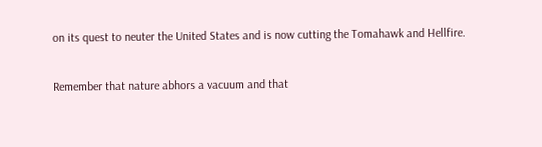on its quest to neuter the United States and is now cutting the Tomahawk and Hellfire.

Remember that nature abhors a vacuum and that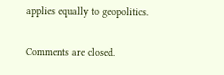applies equally to geopolitics.

Comments are closed.